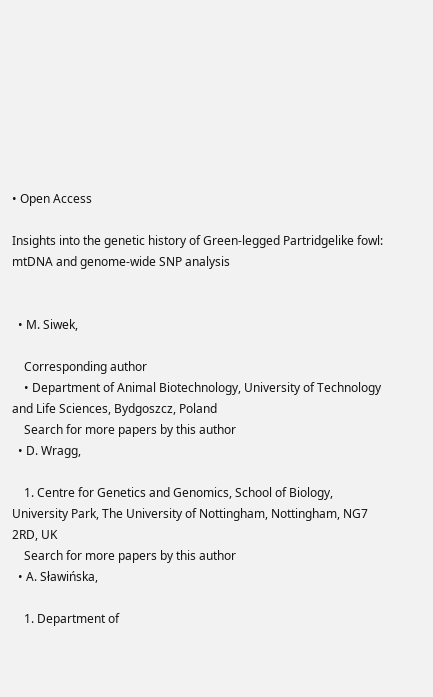• Open Access

Insights into the genetic history of Green-legged Partridgelike fowl: mtDNA and genome-wide SNP analysis


  • M. Siwek,

    Corresponding author
    • Department of Animal Biotechnology, University of Technology and Life Sciences, Bydgoszcz, Poland
    Search for more papers by this author
  • D. Wragg,

    1. Centre for Genetics and Genomics, School of Biology, University Park, The University of Nottingham, Nottingham, NG7 2RD, UK
    Search for more papers by this author
  • A. Sławińska,

    1. Department of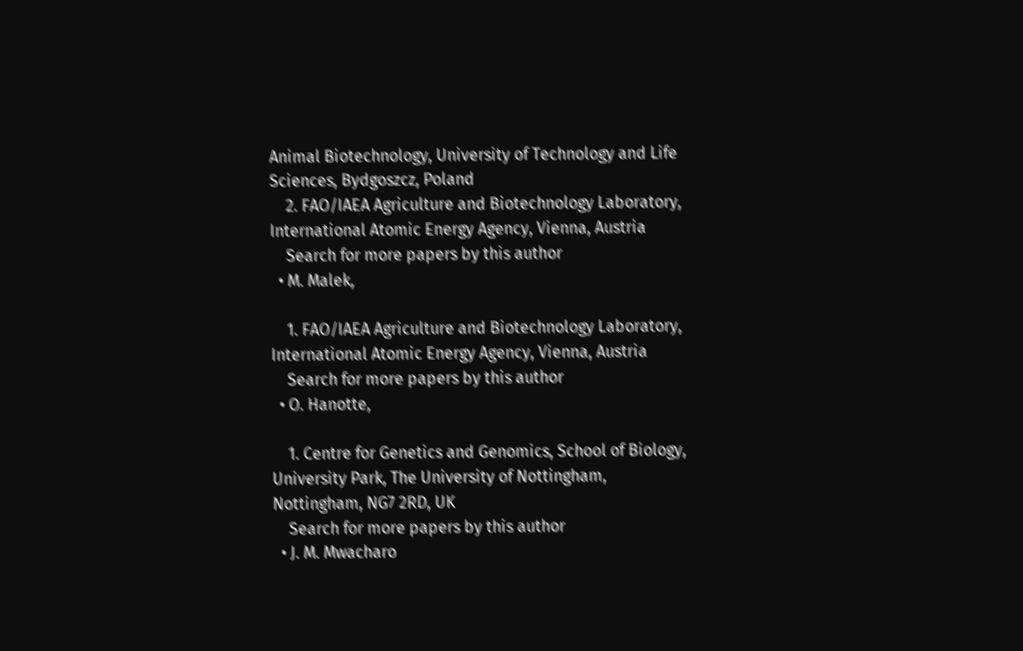Animal Biotechnology, University of Technology and Life Sciences, Bydgoszcz, Poland
    2. FAO/IAEA Agriculture and Biotechnology Laboratory, International Atomic Energy Agency, Vienna, Austria
    Search for more papers by this author
  • M. Malek,

    1. FAO/IAEA Agriculture and Biotechnology Laboratory, International Atomic Energy Agency, Vienna, Austria
    Search for more papers by this author
  • O. Hanotte,

    1. Centre for Genetics and Genomics, School of Biology, University Park, The University of Nottingham, Nottingham, NG7 2RD, UK
    Search for more papers by this author
  • J. M. Mwacharo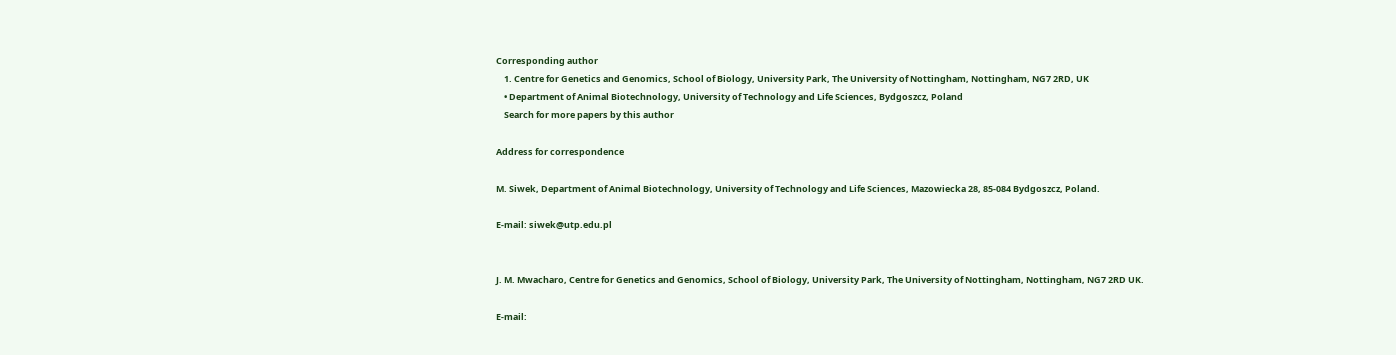Corresponding author
    1. Centre for Genetics and Genomics, School of Biology, University Park, The University of Nottingham, Nottingham, NG7 2RD, UK
    • Department of Animal Biotechnology, University of Technology and Life Sciences, Bydgoszcz, Poland
    Search for more papers by this author

Address for correspondence

M. Siwek, Department of Animal Biotechnology, University of Technology and Life Sciences, Mazowiecka 28, 85-084 Bydgoszcz, Poland.

E-mail: siwek@utp.edu.pl


J. M. Mwacharo, Centre for Genetics and Genomics, School of Biology, University Park, The University of Nottingham, Nottingham, NG7 2RD UK.

E-mail: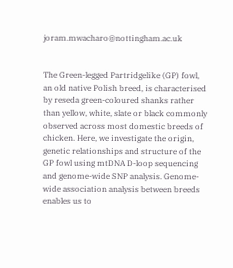joram.mwacharo@nottingham.ac.uk


The Green-legged Partridgelike (GP) fowl, an old native Polish breed, is characterised by reseda green-coloured shanks rather than yellow, white, slate or black commonly observed across most domestic breeds of chicken. Here, we investigate the origin, genetic relationships and structure of the GP fowl using mtDNA D-loop sequencing and genome-wide SNP analysis. Genome-wide association analysis between breeds enables us to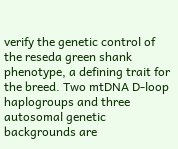verify the genetic control of the reseda green shank phenotype, a defining trait for the breed. Two mtDNA D-loop haplogroups and three autosomal genetic backgrounds are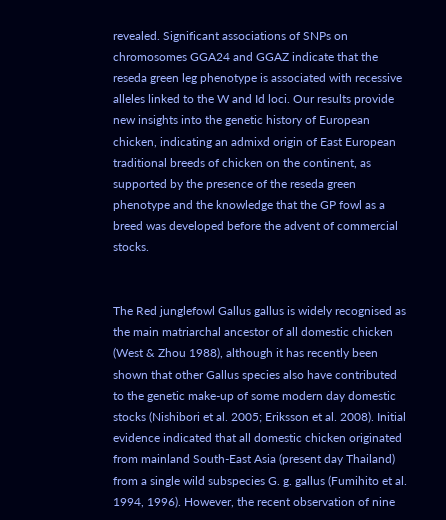revealed. Significant associations of SNPs on chromosomes GGA24 and GGAZ indicate that the reseda green leg phenotype is associated with recessive alleles linked to the W and Id loci. Our results provide new insights into the genetic history of European chicken, indicating an admixd origin of East European traditional breeds of chicken on the continent, as supported by the presence of the reseda green phenotype and the knowledge that the GP fowl as a breed was developed before the advent of commercial stocks.


The Red junglefowl Gallus gallus is widely recognised as the main matriarchal ancestor of all domestic chicken (West & Zhou 1988), although it has recently been shown that other Gallus species also have contributed to the genetic make-up of some modern day domestic stocks (Nishibori et al. 2005; Eriksson et al. 2008). Initial evidence indicated that all domestic chicken originated from mainland South-East Asia (present day Thailand) from a single wild subspecies G. g. gallus (Fumihito et al. 1994, 1996). However, the recent observation of nine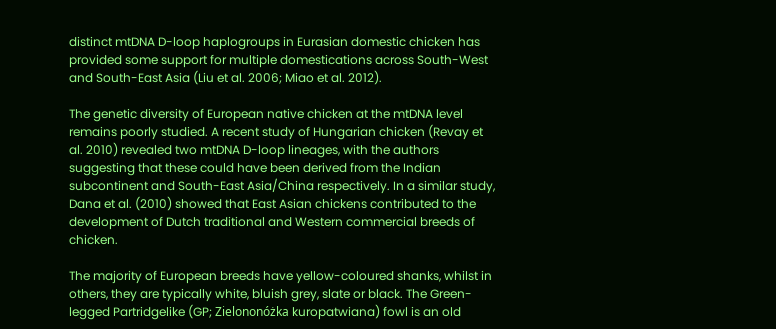distinct mtDNA D-loop haplogroups in Eurasian domestic chicken has provided some support for multiple domestications across South-West and South-East Asia (Liu et al. 2006; Miao et al. 2012).

The genetic diversity of European native chicken at the mtDNA level remains poorly studied. A recent study of Hungarian chicken (Revay et al. 2010) revealed two mtDNA D-loop lineages, with the authors suggesting that these could have been derived from the Indian subcontinent and South-East Asia/China respectively. In a similar study, Dana et al. (2010) showed that East Asian chickens contributed to the development of Dutch traditional and Western commercial breeds of chicken.

The majority of European breeds have yellow-coloured shanks, whilst in others, they are typically white, bluish grey, slate or black. The Green-legged Partridgelike (GP; Zielononóżka kuropatwiana) fowl is an old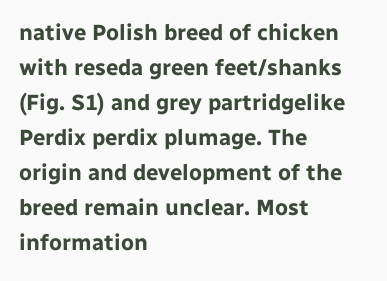native Polish breed of chicken with reseda green feet/shanks (Fig. S1) and grey partridgelike Perdix perdix plumage. The origin and development of the breed remain unclear. Most information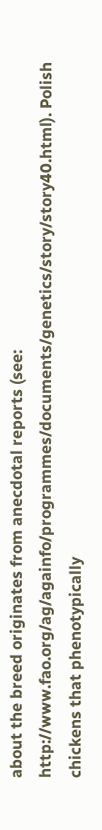about the breed originates from anecdotal reports (see: http://www.fao.org/ag/againfo/programmes/documents/genetics/story/story40.html). Polish chickens that phenotypically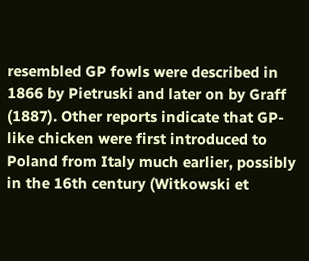resembled GP fowls were described in 1866 by Pietruski and later on by Graff (1887). Other reports indicate that GP-like chicken were first introduced to Poland from Italy much earlier, possibly in the 16th century (Witkowski et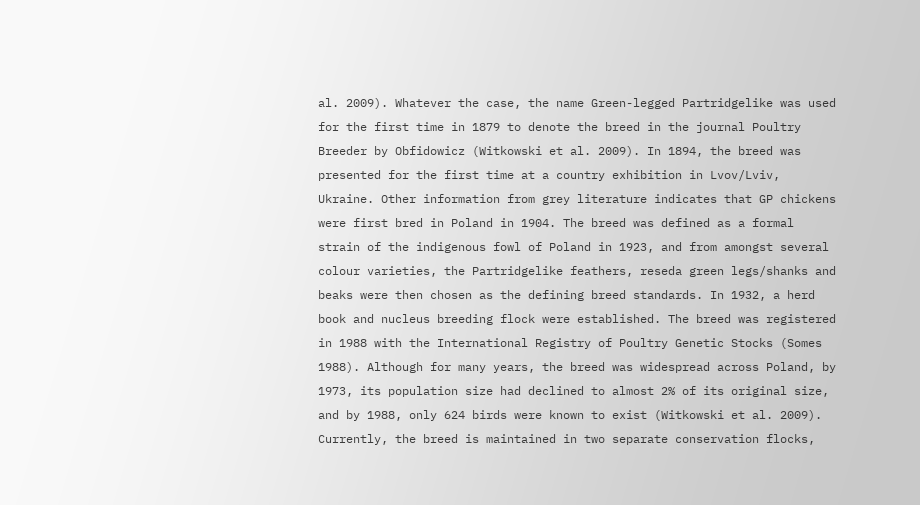al. 2009). Whatever the case, the name Green-legged Partridgelike was used for the first time in 1879 to denote the breed in the journal Poultry Breeder by Obfidowicz (Witkowski et al. 2009). In 1894, the breed was presented for the first time at a country exhibition in Lvov/Lviv, Ukraine. Other information from grey literature indicates that GP chickens were first bred in Poland in 1904. The breed was defined as a formal strain of the indigenous fowl of Poland in 1923, and from amongst several colour varieties, the Partridgelike feathers, reseda green legs/shanks and beaks were then chosen as the defining breed standards. In 1932, a herd book and nucleus breeding flock were established. The breed was registered in 1988 with the International Registry of Poultry Genetic Stocks (Somes 1988). Although for many years, the breed was widespread across Poland, by 1973, its population size had declined to almost 2% of its original size, and by 1988, only 624 birds were known to exist (Witkowski et al. 2009). Currently, the breed is maintained in two separate conservation flocks,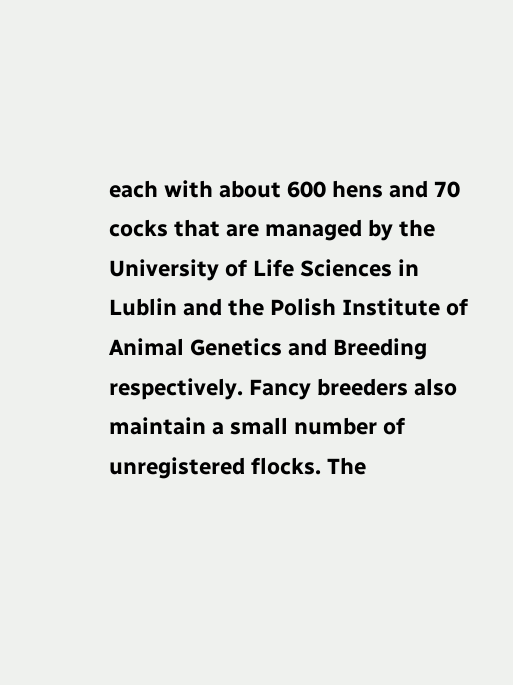each with about 600 hens and 70 cocks that are managed by the University of Life Sciences in Lublin and the Polish Institute of Animal Genetics and Breeding respectively. Fancy breeders also maintain a small number of unregistered flocks. The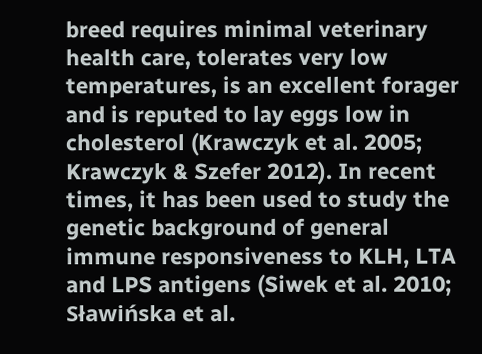breed requires minimal veterinary health care, tolerates very low temperatures, is an excellent forager and is reputed to lay eggs low in cholesterol (Krawczyk et al. 2005; Krawczyk & Szefer 2012). In recent times, it has been used to study the genetic background of general immune responsiveness to KLH, LTA and LPS antigens (Siwek et al. 2010; Sławińska et al.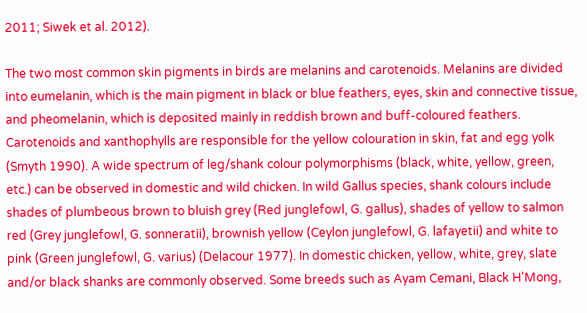2011; Siwek et al. 2012).

The two most common skin pigments in birds are melanins and carotenoids. Melanins are divided into eumelanin, which is the main pigment in black or blue feathers, eyes, skin and connective tissue, and pheomelanin, which is deposited mainly in reddish brown and buff-coloured feathers. Carotenoids and xanthophylls are responsible for the yellow colouration in skin, fat and egg yolk (Smyth 1990). A wide spectrum of leg/shank colour polymorphisms (black, white, yellow, green, etc.) can be observed in domestic and wild chicken. In wild Gallus species, shank colours include shades of plumbeous brown to bluish grey (Red junglefowl, G. gallus), shades of yellow to salmon red (Grey junglefowl, G. sonneratii), brownish yellow (Ceylon junglefowl, G. lafayetii) and white to pink (Green junglefowl, G. varius) (Delacour 1977). In domestic chicken, yellow, white, grey, slate and/or black shanks are commonly observed. Some breeds such as Ayam Cemani, Black H'Mong,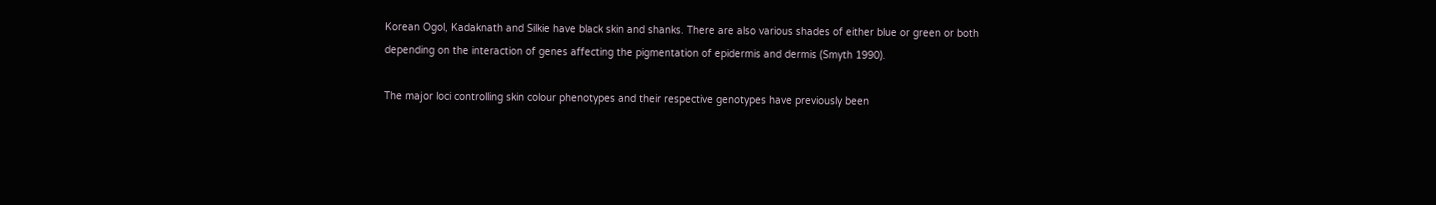Korean Ogol, Kadaknath and Silkie have black skin and shanks. There are also various shades of either blue or green or both depending on the interaction of genes affecting the pigmentation of epidermis and dermis (Smyth 1990).

The major loci controlling skin colour phenotypes and their respective genotypes have previously been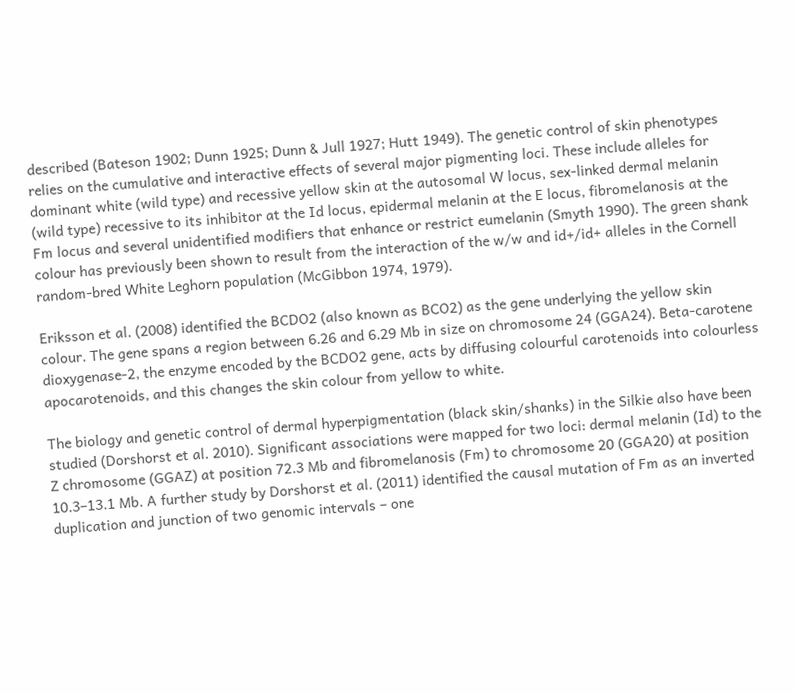described (Bateson 1902; Dunn 1925; Dunn & Jull 1927; Hutt 1949). The genetic control of skin phenotypes relies on the cumulative and interactive effects of several major pigmenting loci. These include alleles for dominant white (wild type) and recessive yellow skin at the autosomal W locus, sex-linked dermal melanin (wild type) recessive to its inhibitor at the Id locus, epidermal melanin at the E locus, fibromelanosis at the Fm locus and several unidentified modifiers that enhance or restrict eumelanin (Smyth 1990). The green shank colour has previously been shown to result from the interaction of the w/w and id+/id+ alleles in the Cornell random-bred White Leghorn population (McGibbon 1974, 1979).

Eriksson et al. (2008) identified the BCDO2 (also known as BCO2) as the gene underlying the yellow skin colour. The gene spans a region between 6.26 and 6.29 Mb in size on chromosome 24 (GGA24). Beta-carotene dioxygenase-2, the enzyme encoded by the BCDO2 gene, acts by diffusing colourful carotenoids into colourless apocarotenoids, and this changes the skin colour from yellow to white.

The biology and genetic control of dermal hyperpigmentation (black skin/shanks) in the Silkie also have been studied (Dorshorst et al. 2010). Significant associations were mapped for two loci: dermal melanin (Id) to the Z chromosome (GGAZ) at position 72.3 Mb and fibromelanosis (Fm) to chromosome 20 (GGA20) at position 10.3–13.1 Mb. A further study by Dorshorst et al. (2011) identified the causal mutation of Fm as an inverted duplication and junction of two genomic intervals – one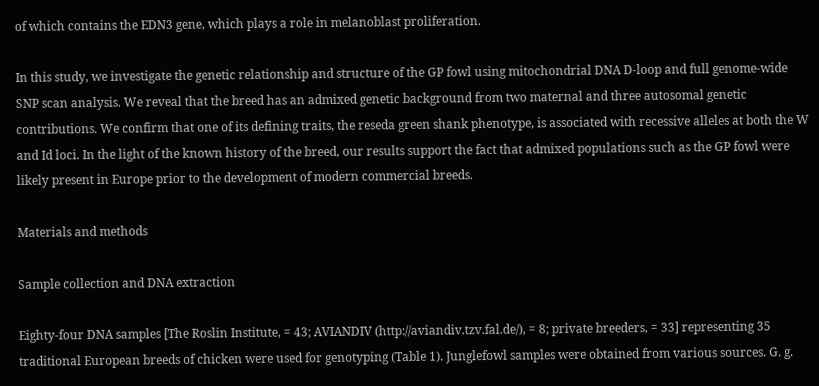of which contains the EDN3 gene, which plays a role in melanoblast proliferation.

In this study, we investigate the genetic relationship and structure of the GP fowl using mitochondrial DNA D-loop and full genome-wide SNP scan analysis. We reveal that the breed has an admixed genetic background from two maternal and three autosomal genetic contributions. We confirm that one of its defining traits, the reseda green shank phenotype, is associated with recessive alleles at both the W and Id loci. In the light of the known history of the breed, our results support the fact that admixed populations such as the GP fowl were likely present in Europe prior to the development of modern commercial breeds.

Materials and methods

Sample collection and DNA extraction

Eighty-four DNA samples [The Roslin Institute, = 43; AVIANDIV (http://aviandiv.tzv.fal.de/), = 8; private breeders, = 33] representing 35 traditional European breeds of chicken were used for genotyping (Table 1). Junglefowl samples were obtained from various sources. G. g.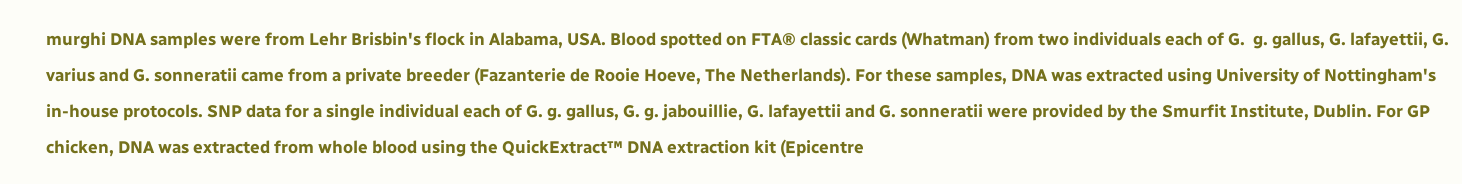murghi DNA samples were from Lehr Brisbin's flock in Alabama, USA. Blood spotted on FTA® classic cards (Whatman) from two individuals each of G.  g. gallus, G. lafayettii, G. varius and G. sonneratii came from a private breeder (Fazanterie de Rooie Hoeve, The Netherlands). For these samples, DNA was extracted using University of Nottingham's in-house protocols. SNP data for a single individual each of G. g. gallus, G. g. jabouillie, G. lafayettii and G. sonneratii were provided by the Smurfit Institute, Dublin. For GP chicken, DNA was extracted from whole blood using the QuickExtract™ DNA extraction kit (Epicentre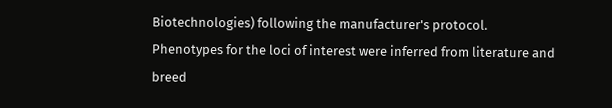Biotechnologies) following the manufacturer's protocol. Phenotypes for the loci of interest were inferred from literature and breed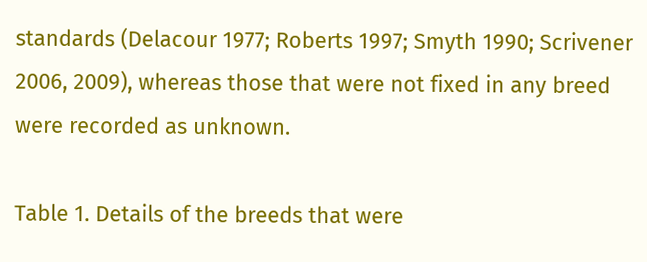standards (Delacour 1977; Roberts 1997; Smyth 1990; Scrivener 2006, 2009), whereas those that were not fixed in any breed were recorded as unknown.

Table 1. Details of the breeds that were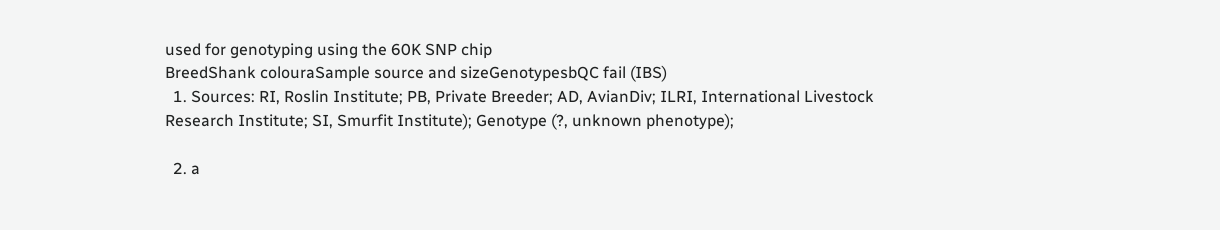used for genotyping using the 60K SNP chip
BreedShank colouraSample source and sizeGenotypesbQC fail (IBS)
  1. Sources: RI, Roslin Institute; PB, Private Breeder; AD, AvianDiv; ILRI, International Livestock Research Institute; SI, Smurfit Institute); Genotype (?, unknown phenotype);

  2. a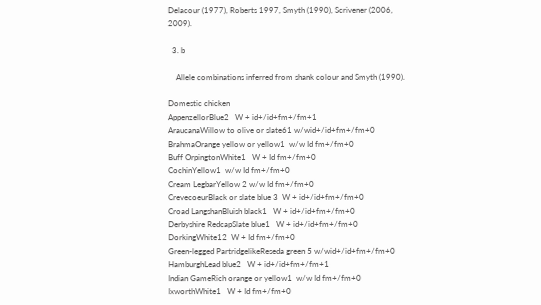Delacour (1977), Roberts 1997, Smyth (1990), Scrivener (2006, 2009).

  3. b

    Allele combinations inferred from shank colour and Smyth (1990).

Domestic chicken
AppenzellorBlue2   W + id+/id+fm+/fm+1
AraucanaWillow to olive or slate61 w/wid+/id+fm+/fm+0
BrahmaOrange yellow or yellow1  w/w Id fm+/fm+0
Buff OrpingtonWhite1   W + Id fm+/fm+0
CochinYellow1  w/w Id fm+/fm+0
Cream LegbarYellow 2 w/w Id fm+/fm+0
CrevecoeurBlack or slate blue 3  W + id+/id+fm+/fm+0
Croad LangshanBluish black1   W + id+/id+fm+/fm+0
Derbyshire RedcapSlate blue1   W + id+/id+fm+/fm+0
DorkingWhite12  W + Id fm+/fm+0
Green-legged PartridgelikeReseda green 5 w/wid+/id+fm+/fm+0
HamburghLead blue2   W + id+/id+fm+/fm+1
Indian GameRich orange or yellow1  w/w Id fm+/fm+0
IxworthWhite1   W + Id fm+/fm+0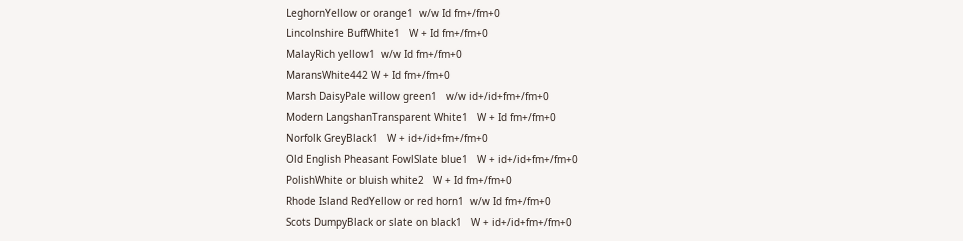LeghornYellow or orange1  w/w Id fm+/fm+0
Lincolnshire BuffWhite1   W + Id fm+/fm+0
MalayRich yellow1  w/w Id fm+/fm+0
MaransWhite442 W + Id fm+/fm+0
Marsh DaisyPale willow green1   w/w id+/id+fm+/fm+0
Modern LangshanTransparent White1   W + Id fm+/fm+0
Norfolk GreyBlack1   W + id+/id+fm+/fm+0
Old English Pheasant FowlSlate blue1   W + id+/id+fm+/fm+0
PolishWhite or bluish white2   W + Id fm+/fm+0
Rhode Island RedYellow or red horn1  w/w Id fm+/fm+0
Scots DumpyBlack or slate on black1   W + id+/id+fm+/fm+0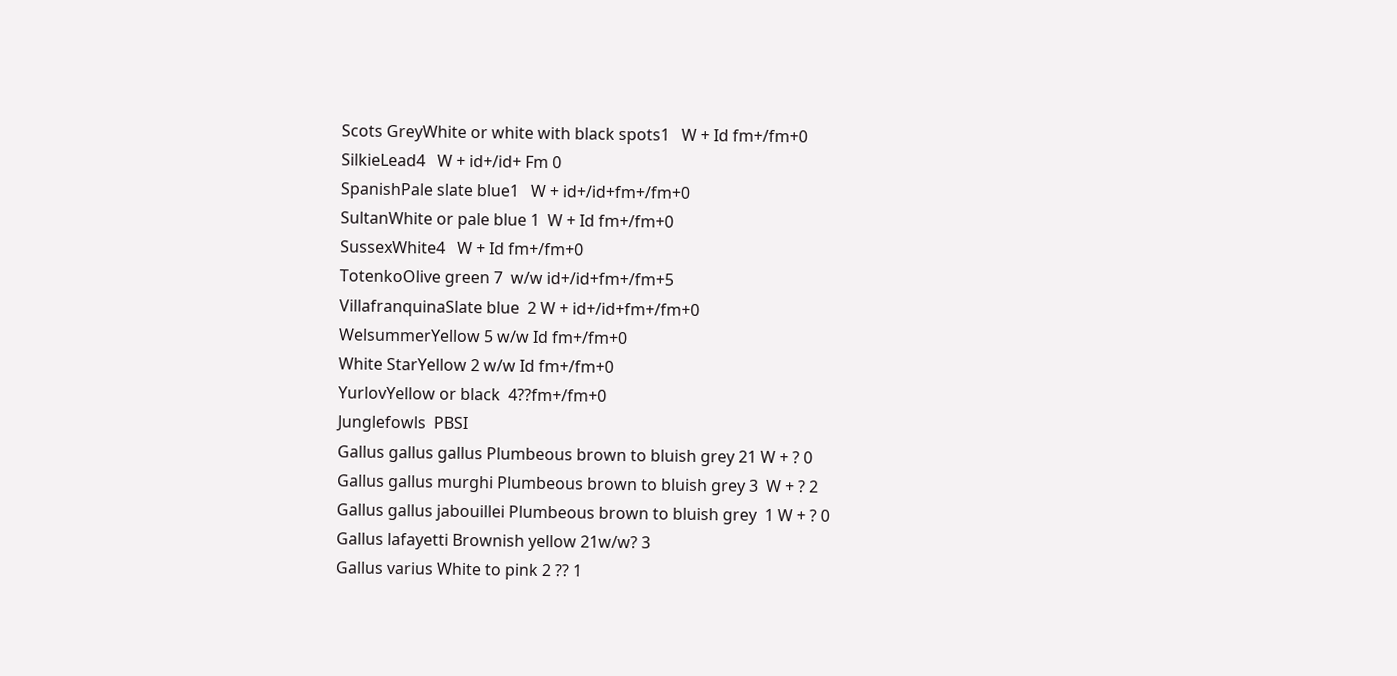Scots GreyWhite or white with black spots1   W + Id fm+/fm+0
SilkieLead4   W + id+/id+ Fm 0
SpanishPale slate blue1   W + id+/id+fm+/fm+0
SultanWhite or pale blue 1  W + Id fm+/fm+0
SussexWhite4   W + Id fm+/fm+0
TotenkoOlive green 7  w/w id+/id+fm+/fm+5
VillafranquinaSlate blue  2 W + id+/id+fm+/fm+0
WelsummerYellow 5 w/w Id fm+/fm+0
White StarYellow 2 w/w Id fm+/fm+0
YurlovYellow or black  4??fm+/fm+0
Junglefowls  PBSI
Gallus gallus gallus Plumbeous brown to bluish grey 21 W + ? 0
Gallus gallus murghi Plumbeous brown to bluish grey 3  W + ? 2
Gallus gallus jabouillei Plumbeous brown to bluish grey  1 W + ? 0
Gallus lafayetti Brownish yellow 21w/w? 3
Gallus varius White to pink 2 ?? 1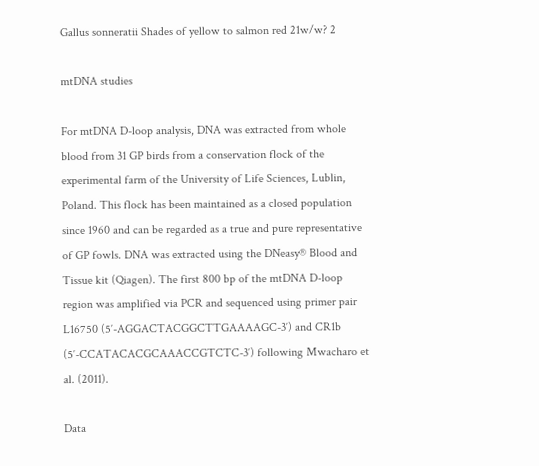Gallus sonneratii Shades of yellow to salmon red 21w/w? 2

mtDNA studies

For mtDNA D-loop analysis, DNA was extracted from whole blood from 31 GP birds from a conservation flock of the experimental farm of the University of Life Sciences, Lublin, Poland. This flock has been maintained as a closed population since 1960 and can be regarded as a true and pure representative of GP fowls. DNA was extracted using the DNeasy® Blood and Tissue kit (Qiagen). The first 800 bp of the mtDNA D-loop region was amplified via PCR and sequenced using primer pair L16750 (5′-AGGACTACGGCTTGAAAAGC-3′) and CR1b (5′-CCATACACGCAAACCGTCTC-3′) following Mwacharo et al. (2011).

Data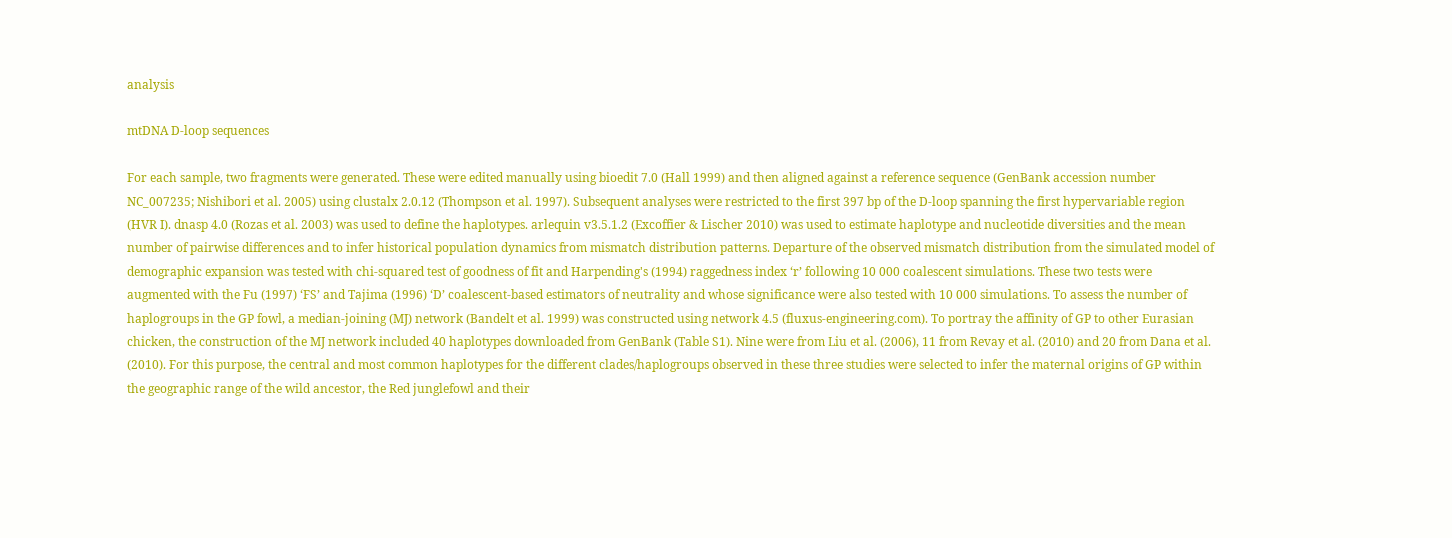analysis

mtDNA D-loop sequences

For each sample, two fragments were generated. These were edited manually using bioedit 7.0 (Hall 1999) and then aligned against a reference sequence (GenBank accession number NC_007235; Nishibori et al. 2005) using clustalx 2.0.12 (Thompson et al. 1997). Subsequent analyses were restricted to the first 397 bp of the D-loop spanning the first hypervariable region (HVR I). dnasp 4.0 (Rozas et al. 2003) was used to define the haplotypes. arlequin v3.5.1.2 (Excoffier & Lischer 2010) was used to estimate haplotype and nucleotide diversities and the mean number of pairwise differences and to infer historical population dynamics from mismatch distribution patterns. Departure of the observed mismatch distribution from the simulated model of demographic expansion was tested with chi-squared test of goodness of fit and Harpending's (1994) raggedness index ‘r’ following 10 000 coalescent simulations. These two tests were augmented with the Fu (1997) ‘FS’ and Tajima (1996) ‘D’ coalescent-based estimators of neutrality and whose significance were also tested with 10 000 simulations. To assess the number of haplogroups in the GP fowl, a median-joining (MJ) network (Bandelt et al. 1999) was constructed using network 4.5 (fluxus-engineering.com). To portray the affinity of GP to other Eurasian chicken, the construction of the MJ network included 40 haplotypes downloaded from GenBank (Table S1). Nine were from Liu et al. (2006), 11 from Revay et al. (2010) and 20 from Dana et al. (2010). For this purpose, the central and most common haplotypes for the different clades/haplogroups observed in these three studies were selected to infer the maternal origins of GP within the geographic range of the wild ancestor, the Red junglefowl and their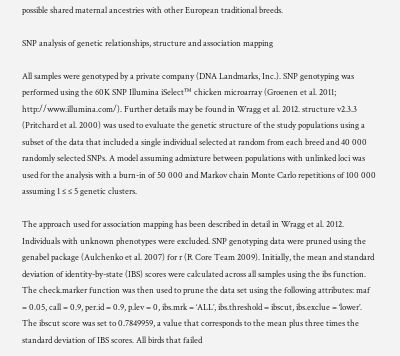possible shared maternal ancestries with other European traditional breeds.

SNP analysis of genetic relationships, structure and association mapping

All samples were genotyped by a private company (DNA Landmarks, Inc.). SNP genotyping was performed using the 60K SNP Illumina iSelect™ chicken microarray (Groenen et al. 2011; http://www.illumina.com/). Further details may be found in Wragg et al. 2012. structure v2.3.3 (Pritchard et al. 2000) was used to evaluate the genetic structure of the study populations using a subset of the data that included a single individual selected at random from each breed and 40 000 randomly selected SNPs. A model assuming admixture between populations with unlinked loci was used for the analysis with a burn-in of 50 000 and Markov chain Monte Carlo repetitions of 100 000 assuming 1 ≤ ≤ 5 genetic clusters.

The approach used for association mapping has been described in detail in Wragg et al. 2012. Individuals with unknown phenotypes were excluded. SNP genotyping data were pruned using the genabel package (Aulchenko et al. 2007) for r (R Core Team 2009). Initially, the mean and standard deviation of identity-by-state (IBS) scores were calculated across all samples using the ibs function. The check.marker function was then used to prune the data set using the following attributes: maf = 0.05, call = 0.9, per.id = 0.9, p.lev = 0, ibs.mrk = ‘ALL’, ibs.threshold = ibscut, ibs.exclue = ‘lower’. The ibscut score was set to 0.7849959, a value that corresponds to the mean plus three times the standard deviation of IBS scores. All birds that failed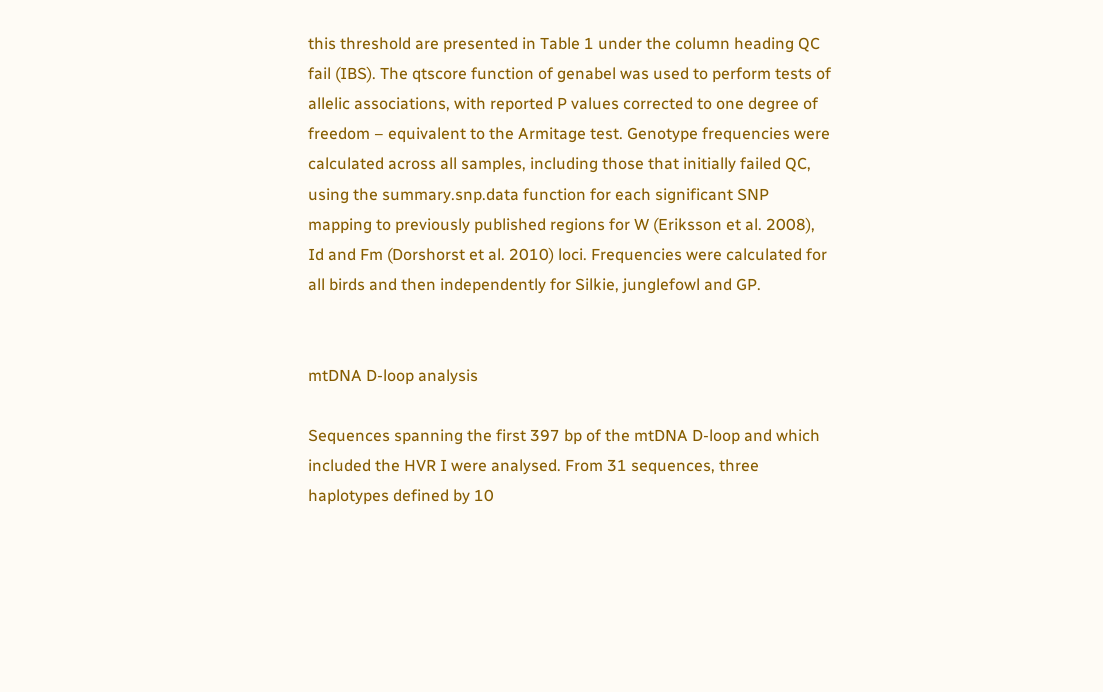this threshold are presented in Table 1 under the column heading QC fail (IBS). The qtscore function of genabel was used to perform tests of allelic associations, with reported P values corrected to one degree of freedom – equivalent to the Armitage test. Genotype frequencies were calculated across all samples, including those that initially failed QC, using the summary.snp.data function for each significant SNP mapping to previously published regions for W (Eriksson et al. 2008), Id and Fm (Dorshorst et al. 2010) loci. Frequencies were calculated for all birds and then independently for Silkie, junglefowl and GP.


mtDNA D-loop analysis

Sequences spanning the first 397 bp of the mtDNA D-loop and which included the HVR I were analysed. From 31 sequences, three haplotypes defined by 10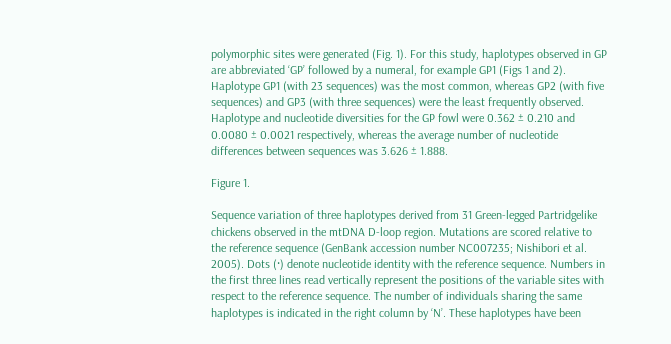polymorphic sites were generated (Fig. 1). For this study, haplotypes observed in GP are abbreviated ‘GP’ followed by a numeral, for example GP1 (Figs 1 and 2). Haplotype GP1 (with 23 sequences) was the most common, whereas GP2 (with five sequences) and GP3 (with three sequences) were the least frequently observed. Haplotype and nucleotide diversities for the GP fowl were 0.362 ± 0.210 and 0.0080 ± 0.0021 respectively, whereas the average number of nucleotide differences between sequences was 3.626 ± 1.888.

Figure 1.

Sequence variation of three haplotypes derived from 31 Green-legged Partridgelike chickens observed in the mtDNA D-loop region. Mutations are scored relative to the reference sequence (GenBank accession number NC007235; Nishibori et al. 2005). Dots (·) denote nucleotide identity with the reference sequence. Numbers in the first three lines read vertically represent the positions of the variable sites with respect to the reference sequence. The number of individuals sharing the same haplotypes is indicated in the right column by ‘N’. These haplotypes have been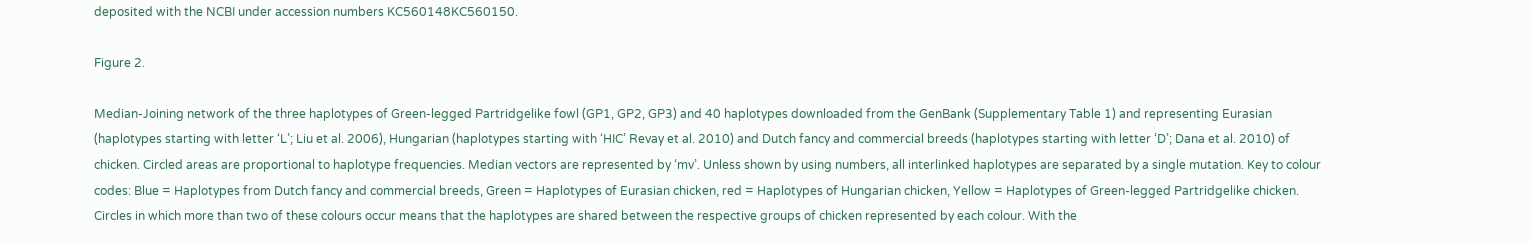deposited with the NCBI under accession numbers KC560148KC560150.

Figure 2.

Median-Joining network of the three haplotypes of Green-legged Partridgelike fowl (GP1, GP2, GP3) and 40 haplotypes downloaded from the GenBank (Supplementary Table 1) and representing Eurasian (haplotypes starting with letter ‘L’; Liu et al. 2006), Hungarian (haplotypes starting with ‘HIC’ Revay et al. 2010) and Dutch fancy and commercial breeds (haplotypes starting with letter ‘D’; Dana et al. 2010) of chicken. Circled areas are proportional to haplotype frequencies. Median vectors are represented by ‘mv’. Unless shown by using numbers, all interlinked haplotypes are separated by a single mutation. Key to colour codes: Blue = Haplotypes from Dutch fancy and commercial breeds, Green = Haplotypes of Eurasian chicken, red = Haplotypes of Hungarian chicken, Yellow = Haplotypes of Green-legged Partridgelike chicken. Circles in which more than two of these colours occur means that the haplotypes are shared between the respective groups of chicken represented by each colour. With the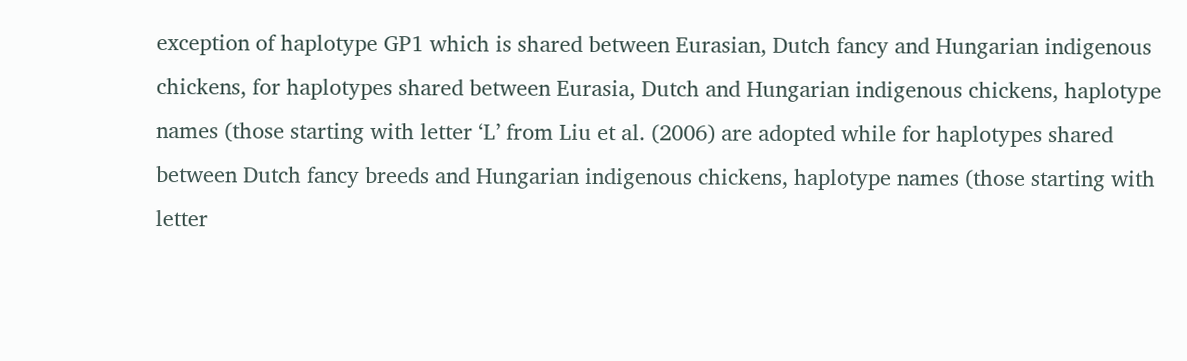exception of haplotype GP1 which is shared between Eurasian, Dutch fancy and Hungarian indigenous chickens, for haplotypes shared between Eurasia, Dutch and Hungarian indigenous chickens, haplotype names (those starting with letter ‘L’ from Liu et al. (2006) are adopted while for haplotypes shared between Dutch fancy breeds and Hungarian indigenous chickens, haplotype names (those starting with letter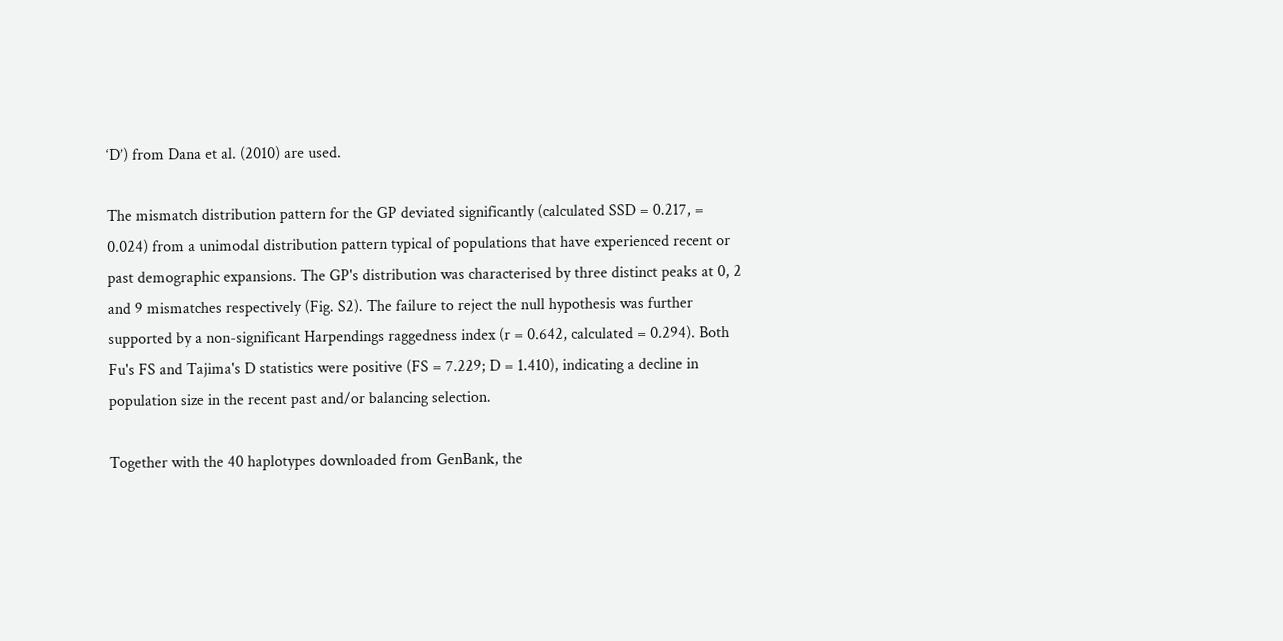‘D’) from Dana et al. (2010) are used.

The mismatch distribution pattern for the GP deviated significantly (calculated SSD = 0.217, = 0.024) from a unimodal distribution pattern typical of populations that have experienced recent or past demographic expansions. The GP's distribution was characterised by three distinct peaks at 0, 2 and 9 mismatches respectively (Fig. S2). The failure to reject the null hypothesis was further supported by a non-significant Harpendings raggedness index (r = 0.642, calculated = 0.294). Both Fu's FS and Tajima's D statistics were positive (FS = 7.229; D = 1.410), indicating a decline in population size in the recent past and/or balancing selection.

Together with the 40 haplotypes downloaded from GenBank, the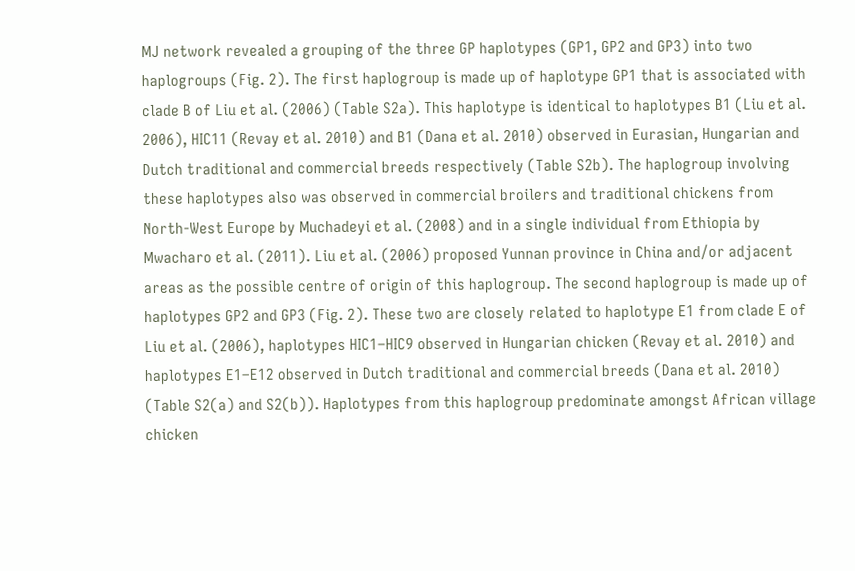MJ network revealed a grouping of the three GP haplotypes (GP1, GP2 and GP3) into two haplogroups (Fig. 2). The first haplogroup is made up of haplotype GP1 that is associated with clade B of Liu et al. (2006) (Table S2a). This haplotype is identical to haplotypes B1 (Liu et al. 2006), HIC11 (Revay et al. 2010) and B1 (Dana et al. 2010) observed in Eurasian, Hungarian and Dutch traditional and commercial breeds respectively (Table S2b). The haplogroup involving these haplotypes also was observed in commercial broilers and traditional chickens from North-West Europe by Muchadeyi et al. (2008) and in a single individual from Ethiopia by Mwacharo et al. (2011). Liu et al. (2006) proposed Yunnan province in China and/or adjacent areas as the possible centre of origin of this haplogroup. The second haplogroup is made up of haplotypes GP2 and GP3 (Fig. 2). These two are closely related to haplotype E1 from clade E of Liu et al. (2006), haplotypes HIC1–HIC9 observed in Hungarian chicken (Revay et al. 2010) and haplotypes E1–E12 observed in Dutch traditional and commercial breeds (Dana et al. 2010) (Table S2(a) and S2(b)). Haplotypes from this haplogroup predominate amongst African village chicken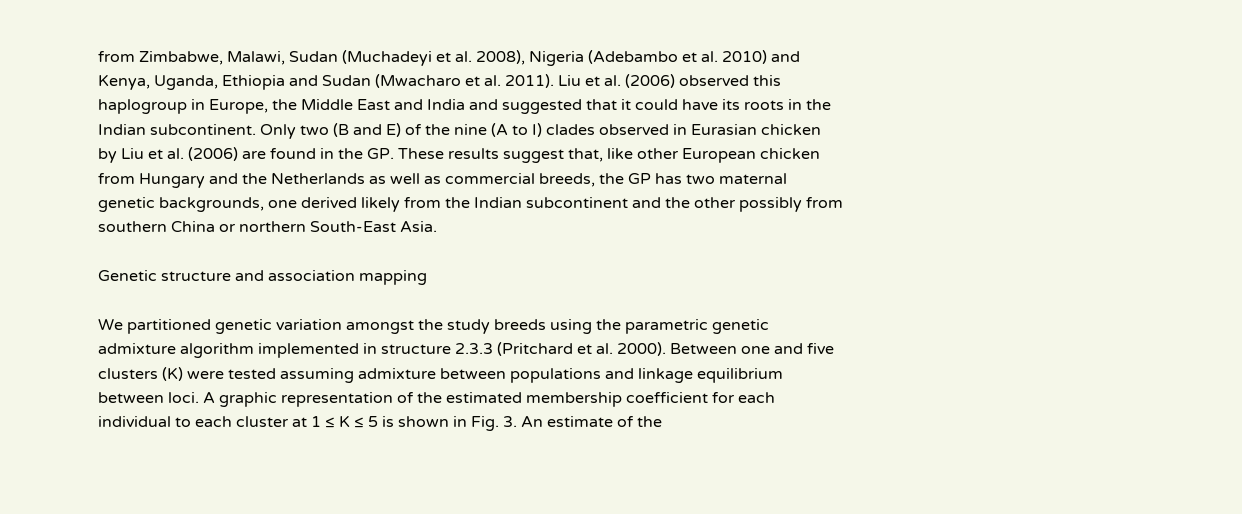from Zimbabwe, Malawi, Sudan (Muchadeyi et al. 2008), Nigeria (Adebambo et al. 2010) and Kenya, Uganda, Ethiopia and Sudan (Mwacharo et al. 2011). Liu et al. (2006) observed this haplogroup in Europe, the Middle East and India and suggested that it could have its roots in the Indian subcontinent. Only two (B and E) of the nine (A to I) clades observed in Eurasian chicken by Liu et al. (2006) are found in the GP. These results suggest that, like other European chicken from Hungary and the Netherlands as well as commercial breeds, the GP has two maternal genetic backgrounds, one derived likely from the Indian subcontinent and the other possibly from southern China or northern South-East Asia.

Genetic structure and association mapping

We partitioned genetic variation amongst the study breeds using the parametric genetic admixture algorithm implemented in structure 2.3.3 (Pritchard et al. 2000). Between one and five clusters (K) were tested assuming admixture between populations and linkage equilibrium between loci. A graphic representation of the estimated membership coefficient for each individual to each cluster at 1 ≤ K ≤ 5 is shown in Fig. 3. An estimate of the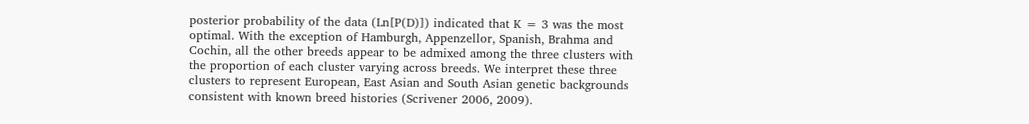posterior probability of the data (Ln[P(D)]) indicated that K = 3 was the most optimal. With the exception of Hamburgh, Appenzellor, Spanish, Brahma and Cochin, all the other breeds appear to be admixed among the three clusters with the proportion of each cluster varying across breeds. We interpret these three clusters to represent European, East Asian and South Asian genetic backgrounds consistent with known breed histories (Scrivener 2006, 2009).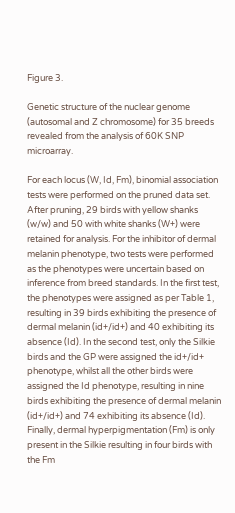Figure 3.

Genetic structure of the nuclear genome (autosomal and Z chromosome) for 35 breeds revealed from the analysis of 60K SNP microarray.

For each locus (W, Id, Fm), binomial association tests were performed on the pruned data set. After pruning, 29 birds with yellow shanks (w/w) and 50 with white shanks (W+) were retained for analysis. For the inhibitor of dermal melanin phenotype, two tests were performed as the phenotypes were uncertain based on inference from breed standards. In the first test, the phenotypes were assigned as per Table 1, resulting in 39 birds exhibiting the presence of dermal melanin (id+/id+) and 40 exhibiting its absence (Id). In the second test, only the Silkie birds and the GP were assigned the id+/id+ phenotype, whilst all the other birds were assigned the Id phenotype, resulting in nine birds exhibiting the presence of dermal melanin (id+/id+) and 74 exhibiting its absence (Id). Finally, dermal hyperpigmentation (Fm) is only present in the Silkie resulting in four birds with the Fm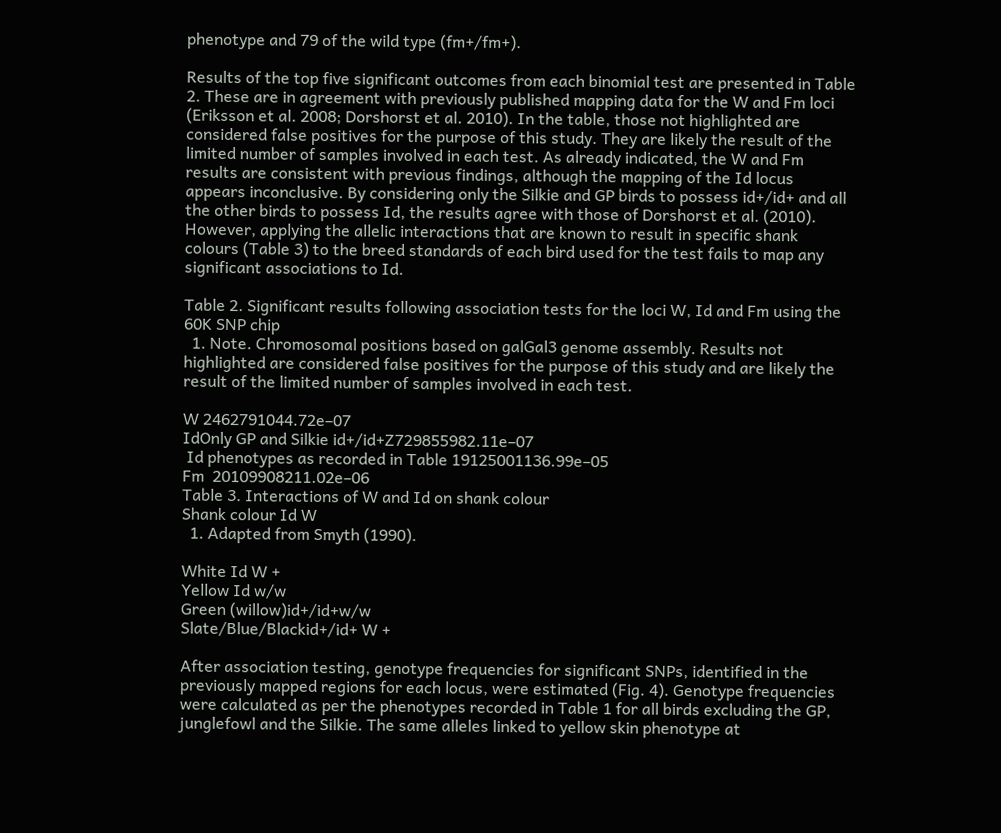phenotype and 79 of the wild type (fm+/fm+).

Results of the top five significant outcomes from each binomial test are presented in Table 2. These are in agreement with previously published mapping data for the W and Fm loci (Eriksson et al. 2008; Dorshorst et al. 2010). In the table, those not highlighted are considered false positives for the purpose of this study. They are likely the result of the limited number of samples involved in each test. As already indicated, the W and Fm results are consistent with previous findings, although the mapping of the Id locus appears inconclusive. By considering only the Silkie and GP birds to possess id+/id+ and all the other birds to possess Id, the results agree with those of Dorshorst et al. (2010). However, applying the allelic interactions that are known to result in specific shank colours (Table 3) to the breed standards of each bird used for the test fails to map any significant associations to Id.

Table 2. Significant results following association tests for the loci W, Id and Fm using the 60K SNP chip
  1. Note. Chromosomal positions based on galGal3 genome assembly. Results not highlighted are considered false positives for the purpose of this study and are likely the result of the limited number of samples involved in each test.

W 2462791044.72e–07
IdOnly GP and Silkie id+/id+Z729855982.11e–07
 Id phenotypes as recorded in Table 19125001136.99e–05
Fm  20109908211.02e–06
Table 3. Interactions of W and Id on shank colour
Shank colour Id W
  1. Adapted from Smyth (1990).

White Id W +
Yellow Id w/w
Green (willow)id+/id+w/w
Slate/Blue/Blackid+/id+ W +

After association testing, genotype frequencies for significant SNPs, identified in the previously mapped regions for each locus, were estimated (Fig. 4). Genotype frequencies were calculated as per the phenotypes recorded in Table 1 for all birds excluding the GP, junglefowl and the Silkie. The same alleles linked to yellow skin phenotype at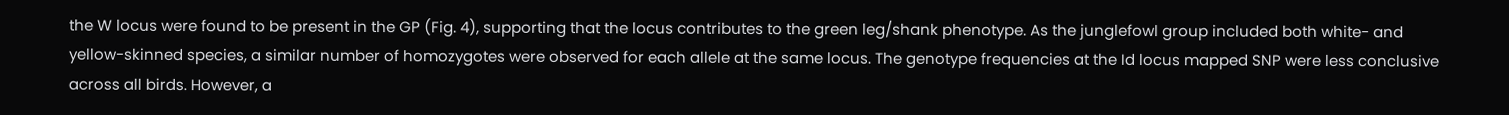the W locus were found to be present in the GP (Fig. 4), supporting that the locus contributes to the green leg/shank phenotype. As the junglefowl group included both white- and yellow-skinned species, a similar number of homozygotes were observed for each allele at the same locus. The genotype frequencies at the Id locus mapped SNP were less conclusive across all birds. However, a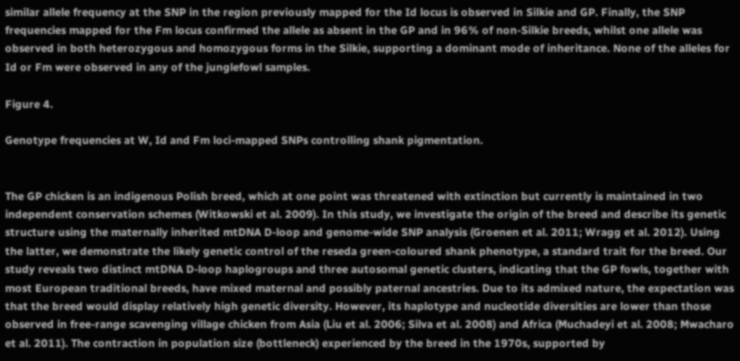similar allele frequency at the SNP in the region previously mapped for the Id locus is observed in Silkie and GP. Finally, the SNP frequencies mapped for the Fm locus confirmed the allele as absent in the GP and in 96% of non-Silkie breeds, whilst one allele was observed in both heterozygous and homozygous forms in the Silkie, supporting a dominant mode of inheritance. None of the alleles for Id or Fm were observed in any of the junglefowl samples.

Figure 4.

Genotype frequencies at W, Id and Fm loci-mapped SNPs controlling shank pigmentation.


The GP chicken is an indigenous Polish breed, which at one point was threatened with extinction but currently is maintained in two independent conservation schemes (Witkowski et al. 2009). In this study, we investigate the origin of the breed and describe its genetic structure using the maternally inherited mtDNA D-loop and genome-wide SNP analysis (Groenen et al. 2011; Wragg et al. 2012). Using the latter, we demonstrate the likely genetic control of the reseda green-coloured shank phenotype, a standard trait for the breed. Our study reveals two distinct mtDNA D-loop haplogroups and three autosomal genetic clusters, indicating that the GP fowls, together with most European traditional breeds, have mixed maternal and possibly paternal ancestries. Due to its admixed nature, the expectation was that the breed would display relatively high genetic diversity. However, its haplotype and nucleotide diversities are lower than those observed in free-range scavenging village chicken from Asia (Liu et al. 2006; Silva et al. 2008) and Africa (Muchadeyi et al. 2008; Mwacharo et al. 2011). The contraction in population size (bottleneck) experienced by the breed in the 1970s, supported by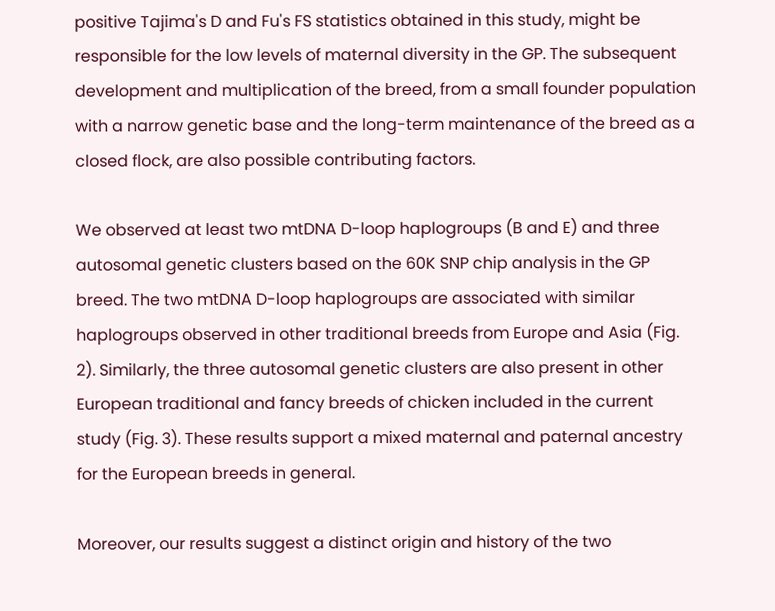positive Tajima's D and Fu's FS statistics obtained in this study, might be responsible for the low levels of maternal diversity in the GP. The subsequent development and multiplication of the breed, from a small founder population with a narrow genetic base and the long-term maintenance of the breed as a closed flock, are also possible contributing factors.

We observed at least two mtDNA D-loop haplogroups (B and E) and three autosomal genetic clusters based on the 60K SNP chip analysis in the GP breed. The two mtDNA D-loop haplogroups are associated with similar haplogroups observed in other traditional breeds from Europe and Asia (Fig. 2). Similarly, the three autosomal genetic clusters are also present in other European traditional and fancy breeds of chicken included in the current study (Fig. 3). These results support a mixed maternal and paternal ancestry for the European breeds in general.

Moreover, our results suggest a distinct origin and history of the two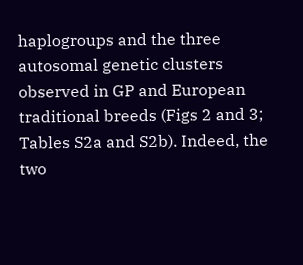haplogroups and the three autosomal genetic clusters observed in GP and European traditional breeds (Figs 2 and 3; Tables S2a and S2b). Indeed, the two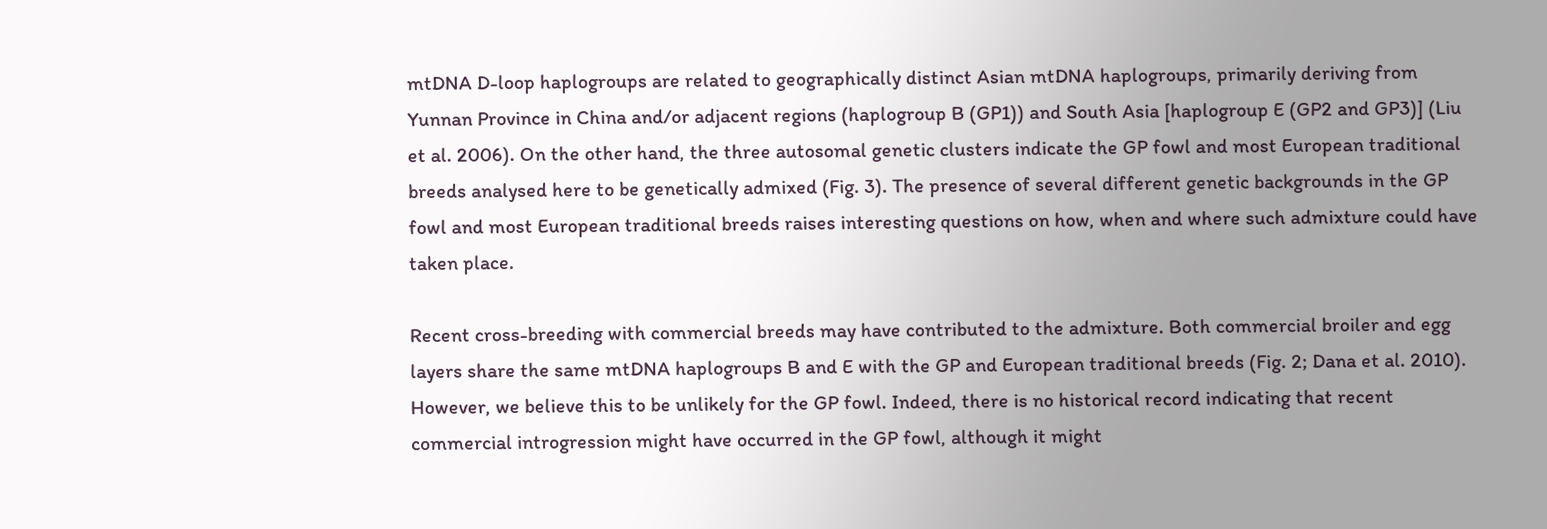mtDNA D-loop haplogroups are related to geographically distinct Asian mtDNA haplogroups, primarily deriving from Yunnan Province in China and/or adjacent regions (haplogroup B (GP1)) and South Asia [haplogroup E (GP2 and GP3)] (Liu et al. 2006). On the other hand, the three autosomal genetic clusters indicate the GP fowl and most European traditional breeds analysed here to be genetically admixed (Fig. 3). The presence of several different genetic backgrounds in the GP fowl and most European traditional breeds raises interesting questions on how, when and where such admixture could have taken place.

Recent cross-breeding with commercial breeds may have contributed to the admixture. Both commercial broiler and egg layers share the same mtDNA haplogroups B and E with the GP and European traditional breeds (Fig. 2; Dana et al. 2010). However, we believe this to be unlikely for the GP fowl. Indeed, there is no historical record indicating that recent commercial introgression might have occurred in the GP fowl, although it might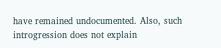have remained undocumented. Also, such introgression does not explain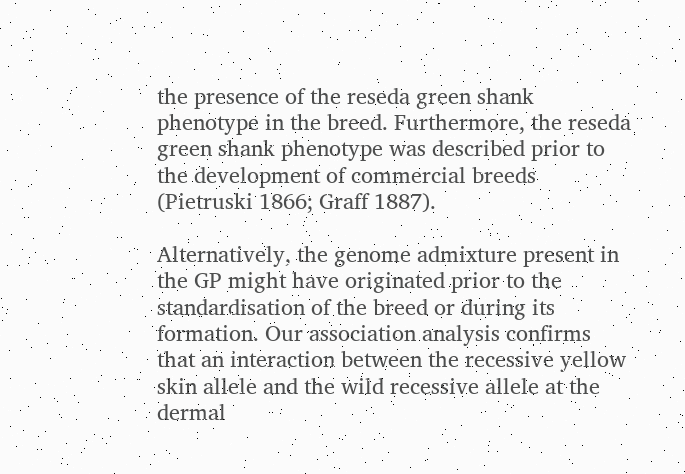the presence of the reseda green shank phenotype in the breed. Furthermore, the reseda green shank phenotype was described prior to the development of commercial breeds (Pietruski 1866; Graff 1887).

Alternatively, the genome admixture present in the GP might have originated prior to the standardisation of the breed or during its formation. Our association analysis confirms that an interaction between the recessive yellow skin allele and the wild recessive allele at the dermal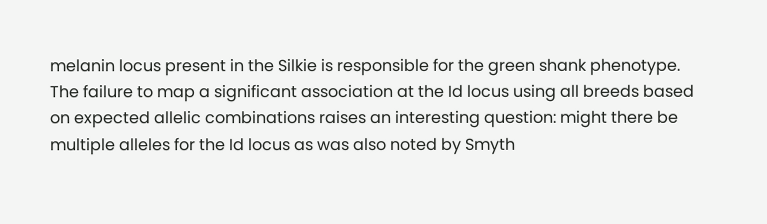melanin locus present in the Silkie is responsible for the green shank phenotype. The failure to map a significant association at the Id locus using all breeds based on expected allelic combinations raises an interesting question: might there be multiple alleles for the Id locus as was also noted by Smyth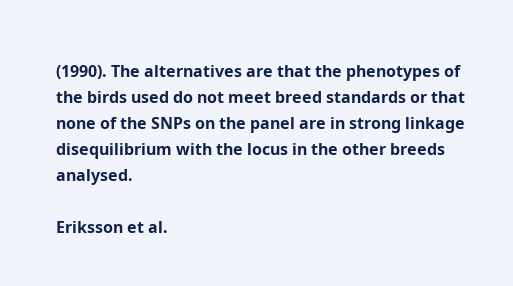(1990). The alternatives are that the phenotypes of the birds used do not meet breed standards or that none of the SNPs on the panel are in strong linkage disequilibrium with the locus in the other breeds analysed.

Eriksson et al.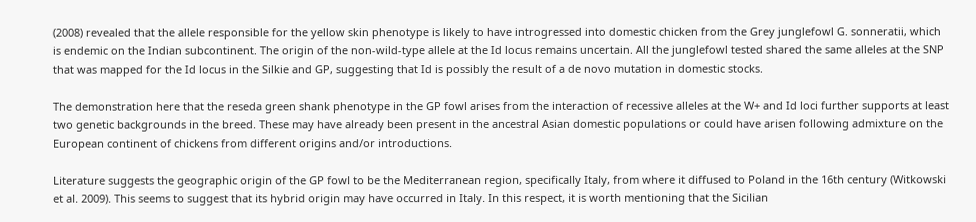(2008) revealed that the allele responsible for the yellow skin phenotype is likely to have introgressed into domestic chicken from the Grey junglefowl G. sonneratii, which is endemic on the Indian subcontinent. The origin of the non-wild-type allele at the Id locus remains uncertain. All the junglefowl tested shared the same alleles at the SNP that was mapped for the Id locus in the Silkie and GP, suggesting that Id is possibly the result of a de novo mutation in domestic stocks.

The demonstration here that the reseda green shank phenotype in the GP fowl arises from the interaction of recessive alleles at the W+ and Id loci further supports at least two genetic backgrounds in the breed. These may have already been present in the ancestral Asian domestic populations or could have arisen following admixture on the European continent of chickens from different origins and/or introductions.

Literature suggests the geographic origin of the GP fowl to be the Mediterranean region, specifically Italy, from where it diffused to Poland in the 16th century (Witkowski et al. 2009). This seems to suggest that its hybrid origin may have occurred in Italy. In this respect, it is worth mentioning that the Sicilian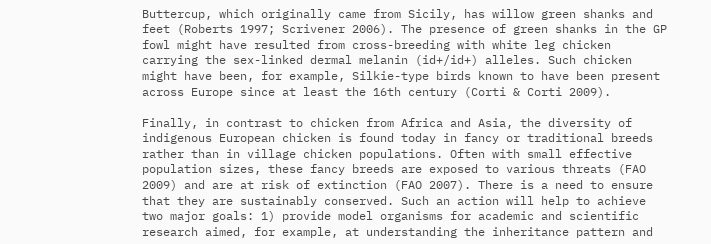Buttercup, which originally came from Sicily, has willow green shanks and feet (Roberts 1997; Scrivener 2006). The presence of green shanks in the GP fowl might have resulted from cross-breeding with white leg chicken carrying the sex-linked dermal melanin (id+/id+) alleles. Such chicken might have been, for example, Silkie-type birds known to have been present across Europe since at least the 16th century (Corti & Corti 2009).

Finally, in contrast to chicken from Africa and Asia, the diversity of indigenous European chicken is found today in fancy or traditional breeds rather than in village chicken populations. Often with small effective population sizes, these fancy breeds are exposed to various threats (FAO 2009) and are at risk of extinction (FAO 2007). There is a need to ensure that they are sustainably conserved. Such an action will help to achieve two major goals: 1) provide model organisms for academic and scientific research aimed, for example, at understanding the inheritance pattern and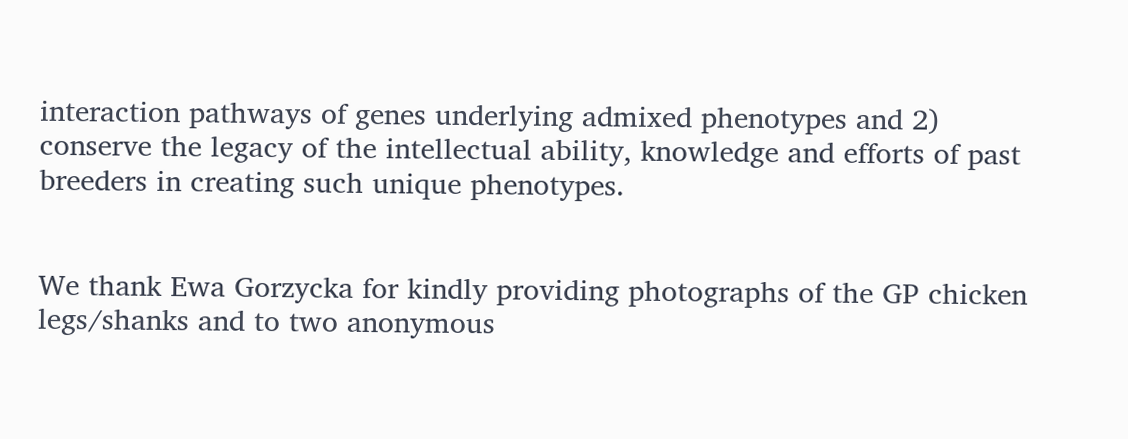interaction pathways of genes underlying admixed phenotypes and 2) conserve the legacy of the intellectual ability, knowledge and efforts of past breeders in creating such unique phenotypes.


We thank Ewa Gorzycka for kindly providing photographs of the GP chicken legs/shanks and to two anonymous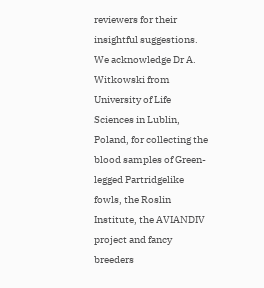reviewers for their insightful suggestions. We acknowledge Dr A. Witkowski from University of Life Sciences in Lublin, Poland, for collecting the blood samples of Green-legged Partridgelike fowls, the Roslin Institute, the AVIANDIV project and fancy breeders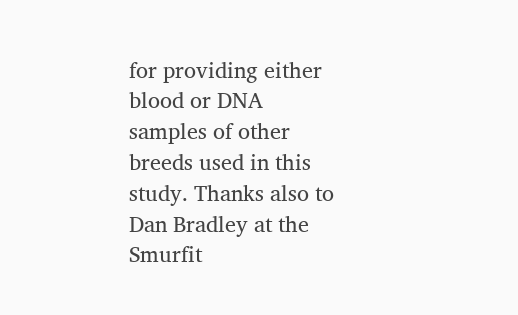for providing either blood or DNA samples of other breeds used in this study. Thanks also to Dan Bradley at the Smurfit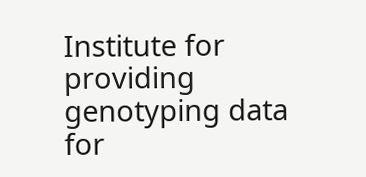Institute for providing genotyping data for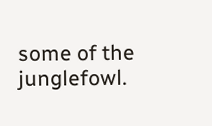some of the junglefowl.